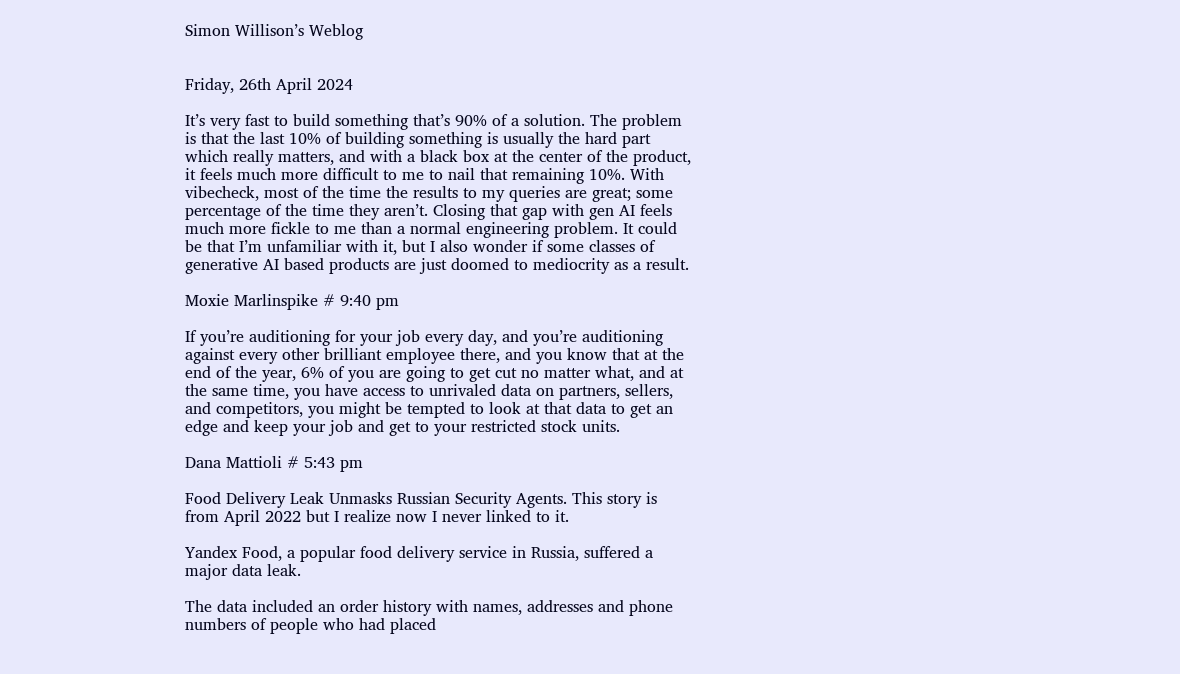Simon Willison’s Weblog


Friday, 26th April 2024

It’s very fast to build something that’s 90% of a solution. The problem is that the last 10% of building something is usually the hard part which really matters, and with a black box at the center of the product, it feels much more difficult to me to nail that remaining 10%. With vibecheck, most of the time the results to my queries are great; some percentage of the time they aren’t. Closing that gap with gen AI feels much more fickle to me than a normal engineering problem. It could be that I’m unfamiliar with it, but I also wonder if some classes of generative AI based products are just doomed to mediocrity as a result.

Moxie Marlinspike # 9:40 pm

If you’re auditioning for your job every day, and you’re auditioning against every other brilliant employee there, and you know that at the end of the year, 6% of you are going to get cut no matter what, and at the same time, you have access to unrivaled data on partners, sellers, and competitors, you might be tempted to look at that data to get an edge and keep your job and get to your restricted stock units.

Dana Mattioli # 5:43 pm

Food Delivery Leak Unmasks Russian Security Agents. This story is from April 2022 but I realize now I never linked to it.

Yandex Food, a popular food delivery service in Russia, suffered a major data leak.

The data included an order history with names, addresses and phone numbers of people who had placed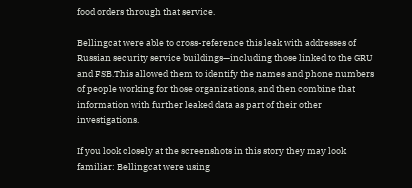food orders through that service.

Bellingcat were able to cross-reference this leak with addresses of Russian security service buildings—including those linked to the GRU and FSB.This allowed them to identify the names and phone numbers of people working for those organizations, and then combine that information with further leaked data as part of their other investigations.

If you look closely at the screenshots in this story they may look familiar: Bellingcat were using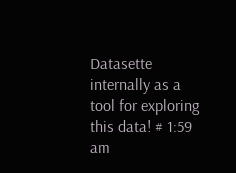Datasette internally as a tool for exploring this data! # 1:59 am